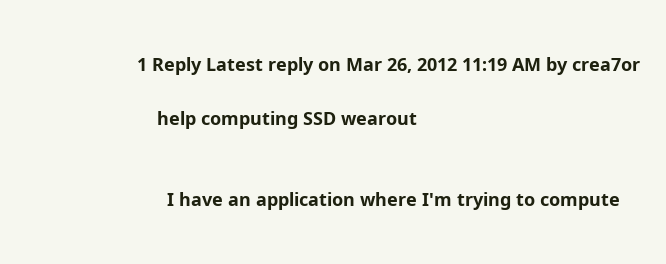1 Reply Latest reply on Mar 26, 2012 11:19 AM by crea7or

    help computing SSD wearout


      I have an application where I'm trying to compute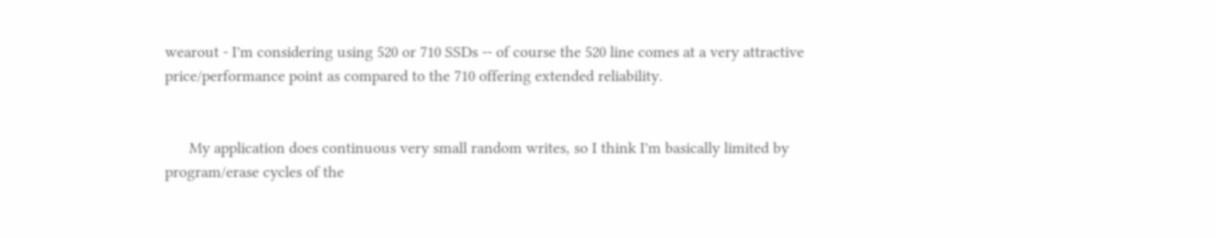wearout - I'm considering using 520 or 710 SSDs -- of course the 520 line comes at a very attractive price/performance point as compared to the 710 offering extended reliability.


      My application does continuous very small random writes, so I think I'm basically limited by program/erase cycles of the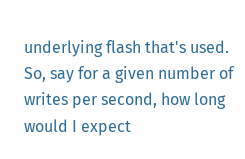underlying flash that's used.  So, say for a given number of writes per second, how long would I expect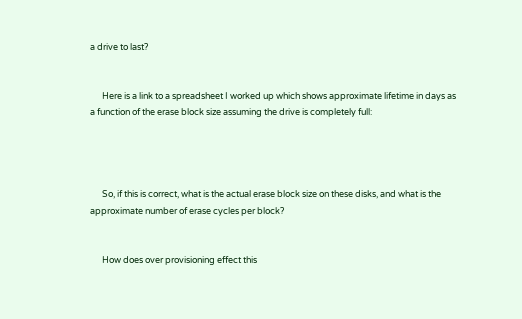a drive to last?


      Here is a link to a spreadsheet I worked up which shows approximate lifetime in days as a function of the erase block size assuming the drive is completely full:




      So, if this is correct, what is the actual erase block size on these disks, and what is the approximate number of erase cycles per block?


      How does over provisioning effect this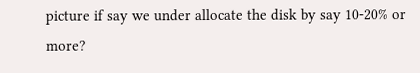picture if say we under allocate the disk by say 10-20% or more?